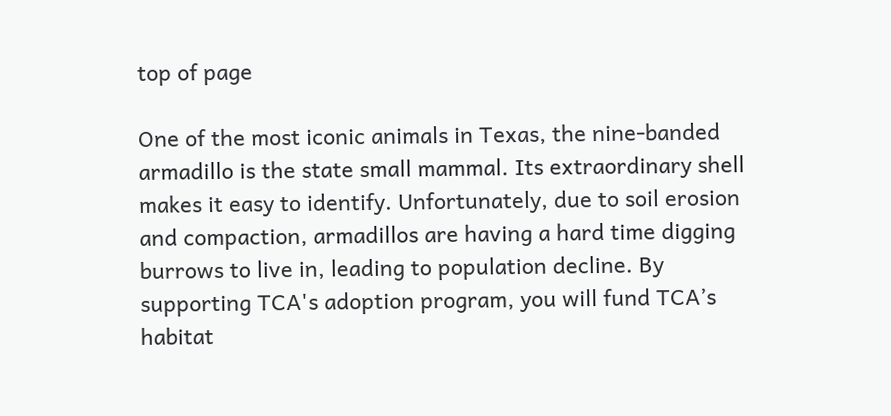top of page

One of the most iconic animals in Texas, the nine-banded armadillo is the state small mammal. Its extraordinary shell makes it easy to identify. Unfortunately, due to soil erosion and compaction, armadillos are having a hard time digging burrows to live in, leading to population decline. By supporting TCA's adoption program, you will fund TCA’s habitat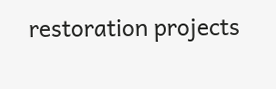restoration projects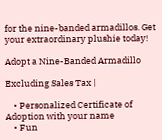for the nine-banded armadillos. Get your extraordinary plushie today!

Adopt a Nine-Banded Armadillo

Excluding Sales Tax |

    • Personalized Certificate of Adoption with your name
    • Fun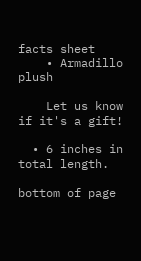facts sheet
    • Armadillo plush

    Let us know if it's a gift!

  • 6 inches in total length.

bottom of page